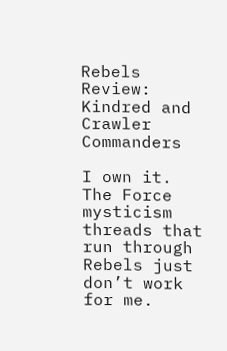Rebels Review: Kindred and Crawler Commanders

I own it. The Force mysticism threads that run through Rebels just don’t work for me.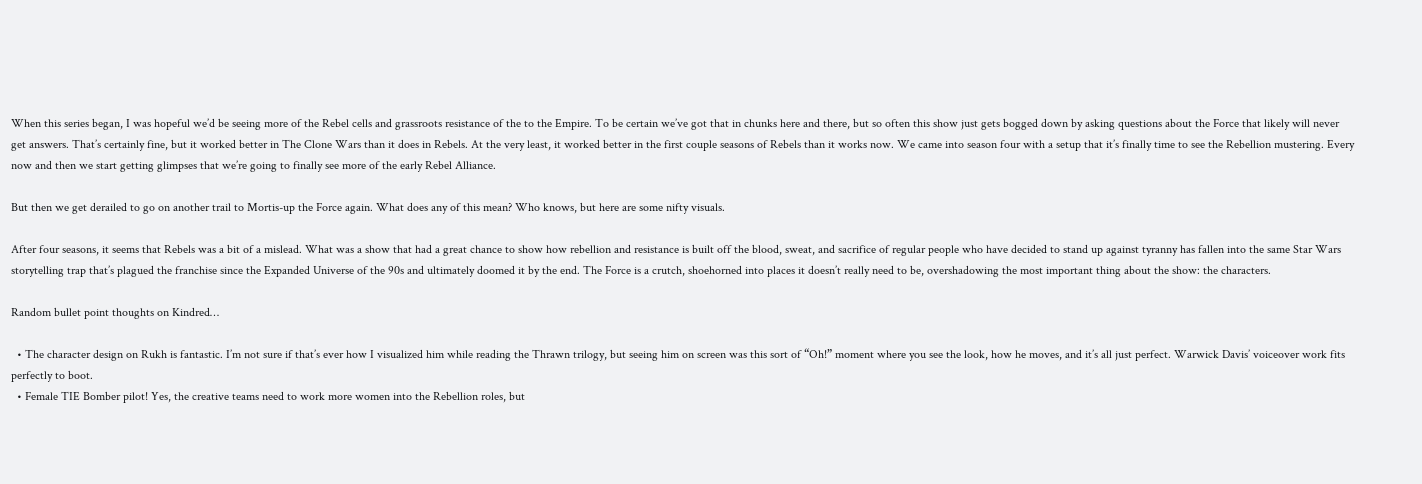When this series began, I was hopeful we’d be seeing more of the Rebel cells and grassroots resistance of the to the Empire. To be certain we’ve got that in chunks here and there, but so often this show just gets bogged down by asking questions about the Force that likely will never get answers. That’s certainly fine, but it worked better in The Clone Wars than it does in Rebels. At the very least, it worked better in the first couple seasons of Rebels than it works now. We came into season four with a setup that it’s finally time to see the Rebellion mustering. Every now and then we start getting glimpses that we’re going to finally see more of the early Rebel Alliance.

But then we get derailed to go on another trail to Mortis-up the Force again. What does any of this mean? Who knows, but here are some nifty visuals.

After four seasons, it seems that Rebels was a bit of a mislead. What was a show that had a great chance to show how rebellion and resistance is built off the blood, sweat, and sacrifice of regular people who have decided to stand up against tyranny has fallen into the same Star Wars storytelling trap that’s plagued the franchise since the Expanded Universe of the 90s and ultimately doomed it by the end. The Force is a crutch, shoehorned into places it doesn’t really need to be, overshadowing the most important thing about the show: the characters.

Random bullet point thoughts on Kindred…

  • The character design on Rukh is fantastic. I’m not sure if that’s ever how I visualized him while reading the Thrawn trilogy, but seeing him on screen was this sort of “Oh!” moment where you see the look, how he moves, and it’s all just perfect. Warwick Davis’ voiceover work fits perfectly to boot.
  • Female TIE Bomber pilot! Yes, the creative teams need to work more women into the Rebellion roles, but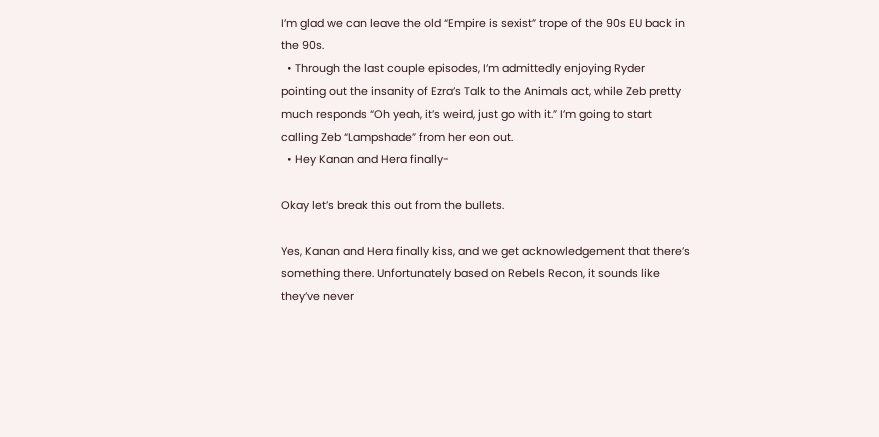I’m glad we can leave the old “Empire is sexist” trope of the 90s EU back in the 90s.
  • Through the last couple episodes, I’m admittedly enjoying Ryder pointing out the insanity of Ezra’s Talk to the Animals act, while Zeb pretty much responds “Oh yeah, it’s weird, just go with it.” I’m going to start calling Zeb “Lampshade” from her eon out.
  • Hey Kanan and Hera finally-

Okay let’s break this out from the bullets.

Yes, Kanan and Hera finally kiss, and we get acknowledgement that there’s something there. Unfortunately based on Rebels Recon, it sounds like they’ve never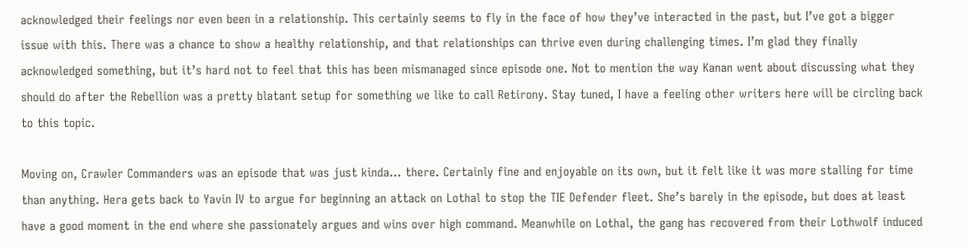acknowledged their feelings nor even been in a relationship. This certainly seems to fly in the face of how they’ve interacted in the past, but I’ve got a bigger issue with this. There was a chance to show a healthy relationship, and that relationships can thrive even during challenging times. I’m glad they finally acknowledged something, but it’s hard not to feel that this has been mismanaged since episode one. Not to mention the way Kanan went about discussing what they should do after the Rebellion was a pretty blatant setup for something we like to call Retirony. Stay tuned, I have a feeling other writers here will be circling back to this topic.

Moving on, Crawler Commanders was an episode that was just kinda… there. Certainly fine and enjoyable on its own, but it felt like it was more stalling for time than anything. Hera gets back to Yavin IV to argue for beginning an attack on Lothal to stop the TIE Defender fleet. She’s barely in the episode, but does at least have a good moment in the end where she passionately argues and wins over high command. Meanwhile on Lothal, the gang has recovered from their Lothwolf induced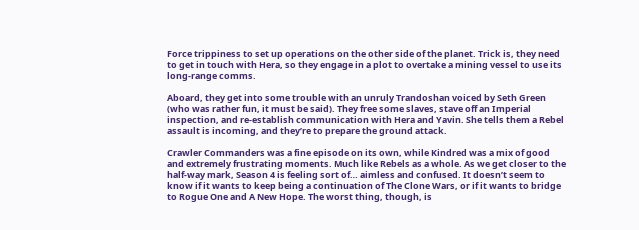Force trippiness to set up operations on the other side of the planet. Trick is, they need to get in touch with Hera, so they engage in a plot to overtake a mining vessel to use its long-range comms.

Aboard, they get into some trouble with an unruly Trandoshan voiced by Seth Green (who was rather fun, it must be said). They free some slaves, stave off an Imperial inspection, and re-establish communication with Hera and Yavin. She tells them a Rebel assault is incoming, and they’re to prepare the ground attack.

Crawler Commanders was a fine episode on its own, while Kindred was a mix of good and extremely frustrating moments. Much like Rebels as a whole. As we get closer to the half-way mark, Season 4 is feeling sort of… aimless and confused. It doesn’t seem to know if it wants to keep being a continuation of The Clone Wars, or if it wants to bridge to Rogue One and A New Hope. The worst thing, though, is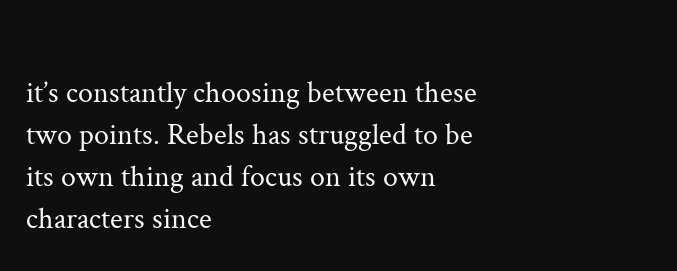it’s constantly choosing between these two points. Rebels has struggled to be its own thing and focus on its own characters since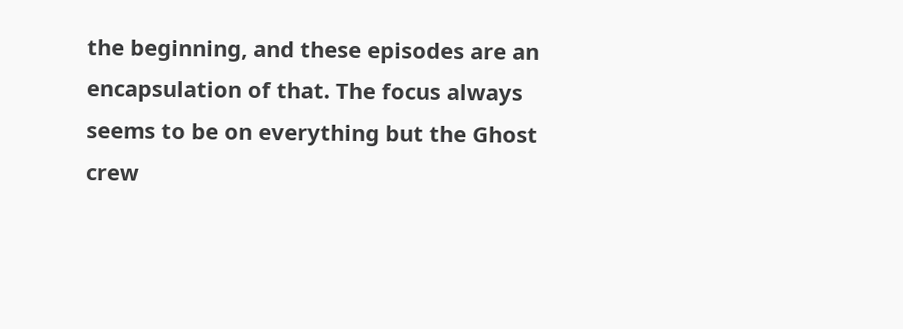the beginning, and these episodes are an encapsulation of that. The focus always seems to be on everything but the Ghost crew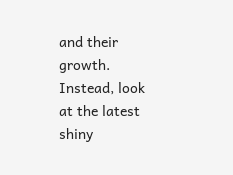and their growth. Instead, look at the latest shiny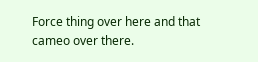Force thing over here and that cameo over there.